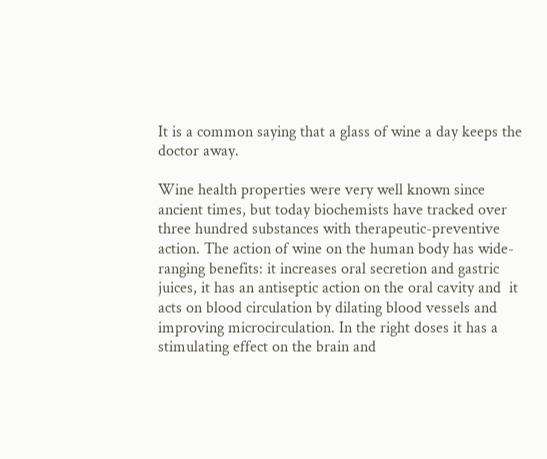It is a common saying that a glass of wine a day keeps the doctor away.

Wine health properties were very well known since ancient times, but today biochemists have tracked over three hundred substances with therapeutic-preventive action. The action of wine on the human body has wide-ranging benefits: it increases oral secretion and gastric juices, it has an antiseptic action on the oral cavity and  it acts on blood circulation by dilating blood vessels and improving microcirculation. In the right doses it has a stimulating effect on the brain and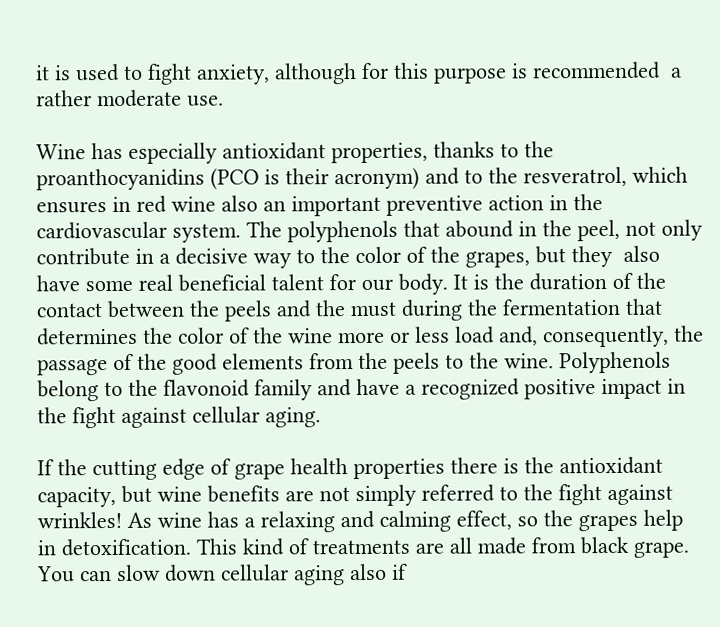it is used to fight anxiety, although for this purpose is recommended  a rather moderate use.

Wine has especially antioxidant properties, thanks to the proanthocyanidins (PCO is their acronym) and to the resveratrol, which ensures in red wine also an important preventive action in the cardiovascular system. The polyphenols that abound in the peel, not only contribute in a decisive way to the color of the grapes, but they  also have some real beneficial talent for our body. It is the duration of the contact between the peels and the must during the fermentation that determines the color of the wine more or less load and, consequently, the passage of the good elements from the peels to the wine. Polyphenols belong to the flavonoid family and have a recognized positive impact in the fight against cellular aging.

If the cutting edge of grape health properties there is the antioxidant capacity, but wine benefits are not simply referred to the fight against wrinkles! As wine has a relaxing and calming effect, so the grapes help in detoxification. This kind of treatments are all made from black grape. You can slow down cellular aging also if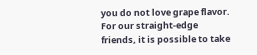you do not love grape flavor. For our straight-edge friends, it is possible to take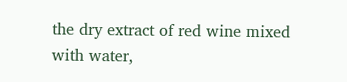the dry extract of red wine mixed with water,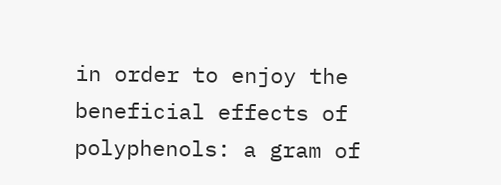in order to enjoy the beneficial effects of polyphenols: a gram of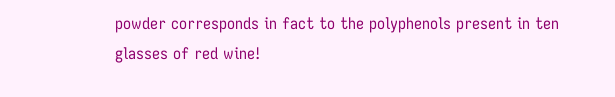powder corresponds in fact to the polyphenols present in ten glasses of red wine!